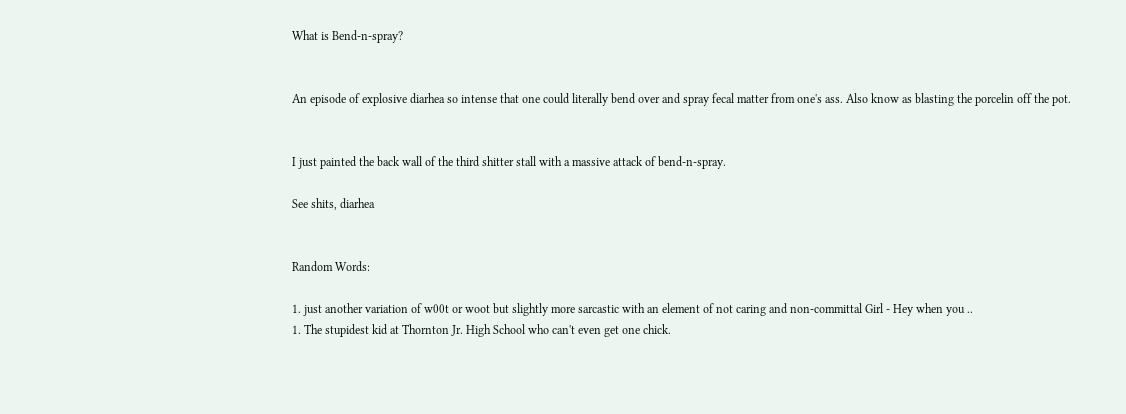What is Bend-n-spray?


An episode of explosive diarhea so intense that one could literally bend over and spray fecal matter from one's ass. Also know as blasting the porcelin off the pot.


I just painted the back wall of the third shitter stall with a massive attack of bend-n-spray.

See shits, diarhea


Random Words:

1. just another variation of w00t or woot but slightly more sarcastic with an element of not caring and non-committal Girl - Hey when you ..
1. The stupidest kid at Thornton Jr. High School who can't even get one chick.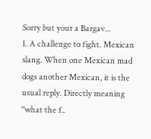Sorry but your a Bargav...
1. A challenge to fight. Mexican slang. When one Mexican mad dogs another Mexican, it is the usual reply. Directly meaning "what the f..